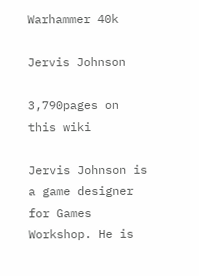Warhammer 40k

Jervis Johnson

3,790pages on
this wiki

Jervis Johnson is a game designer for Games Workshop. He is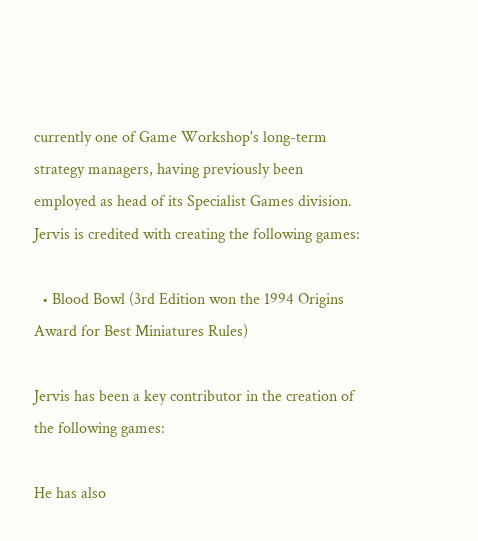currently one of Game Workshop's long-term strategy managers, having previously been employed as head of its Specialist Games division. Jervis is credited with creating the following games:

  • Blood Bowl (3rd Edition won the 1994 Origins Award for Best Miniatures Rules)

Jervis has been a key contributor in the creation of the following games:

He has also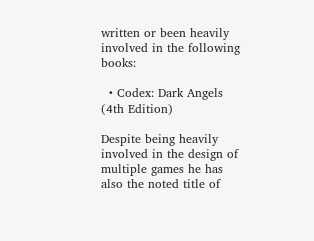written or been heavily involved in the following books:

  • Codex: Dark Angels (4th Edition)

Despite being heavily involved in the design of multiple games he has also the noted title of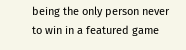being the only person never to win in a featured game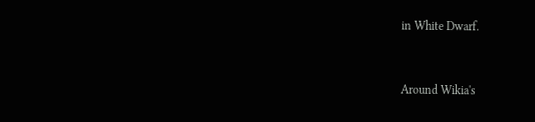in White Dwarf.


Around Wikia's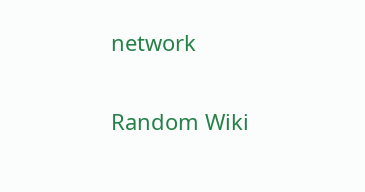network

Random Wiki